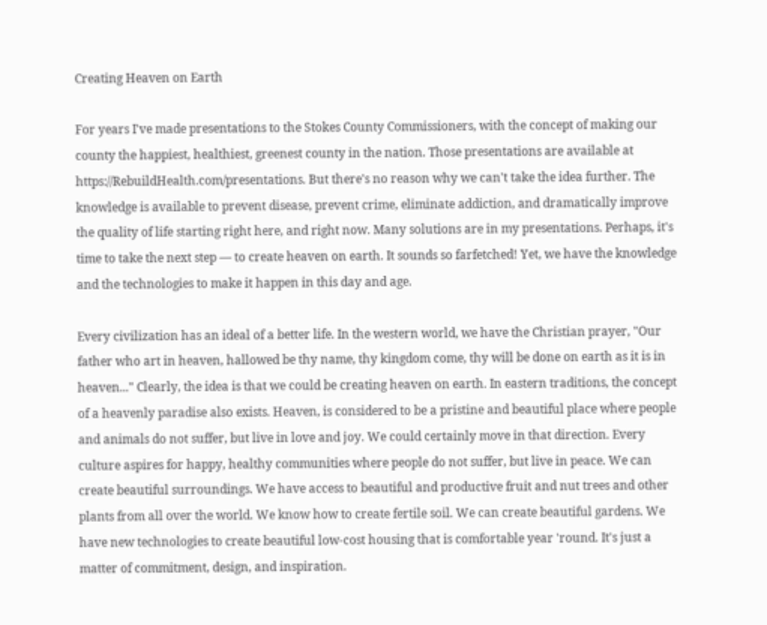Creating Heaven on Earth

For years I've made presentations to the Stokes County Commissioners, with the concept of making our county the happiest, healthiest, greenest county in the nation. Those presentations are available at https://RebuildHealth.com/presentations. But there's no reason why we can't take the idea further. The knowledge is available to prevent disease, prevent crime, eliminate addiction, and dramatically improve the quality of life starting right here, and right now. Many solutions are in my presentations. Perhaps, it's time to take the next step — to create heaven on earth. It sounds so farfetched! Yet, we have the knowledge and the technologies to make it happen in this day and age.

Every civilization has an ideal of a better life. In the western world, we have the Christian prayer, "Our father who art in heaven, hallowed be thy name, thy kingdom come, thy will be done on earth as it is in heaven..." Clearly, the idea is that we could be creating heaven on earth. In eastern traditions, the concept of a heavenly paradise also exists. Heaven, is considered to be a pristine and beautiful place where people and animals do not suffer, but live in love and joy. We could certainly move in that direction. Every culture aspires for happy, healthy communities where people do not suffer, but live in peace. We can create beautiful surroundings. We have access to beautiful and productive fruit and nut trees and other plants from all over the world. We know how to create fertile soil. We can create beautiful gardens. We have new technologies to create beautiful low-cost housing that is comfortable year 'round. It's just a matter of commitment, design, and inspiration.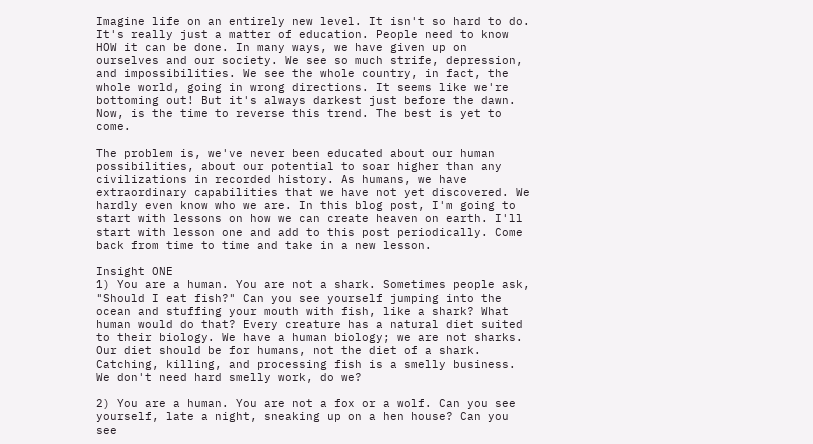Imagine life on an entirely new level. It isn't so hard to do. It's really just a matter of education. People need to know HOW it can be done. In many ways, we have given up on ourselves and our society. We see so much strife, depression, and impossibilities. We see the whole country, in fact, the whole world, going in wrong directions. It seems like we're bottoming out! But it's always darkest just before the dawn. Now, is the time to reverse this trend. The best is yet to come.

The problem is, we've never been educated about our human possibilities, about our potential to soar higher than any civilizations in recorded history. As humans, we have extraordinary capabilities that we have not yet discovered. We hardly even know who we are. In this blog post, I'm going to start with lessons on how we can create heaven on earth. I'll start with lesson one and add to this post periodically. Come back from time to time and take in a new lesson.

Insight ONE
1) You are a human. You are not a shark. Sometimes people ask, "Should I eat fish?" Can you see yourself jumping into the ocean and stuffing your mouth with fish, like a shark? What human would do that? Every creature has a natural diet suited to their biology. We have a human biology; we are not sharks. Our diet should be for humans, not the diet of a shark. Catching, killing, and processing fish is a smelly business. We don't need hard smelly work, do we?

2) You are a human. You are not a fox or a wolf. Can you see yourself, late a night, sneaking up on a hen house? Can you see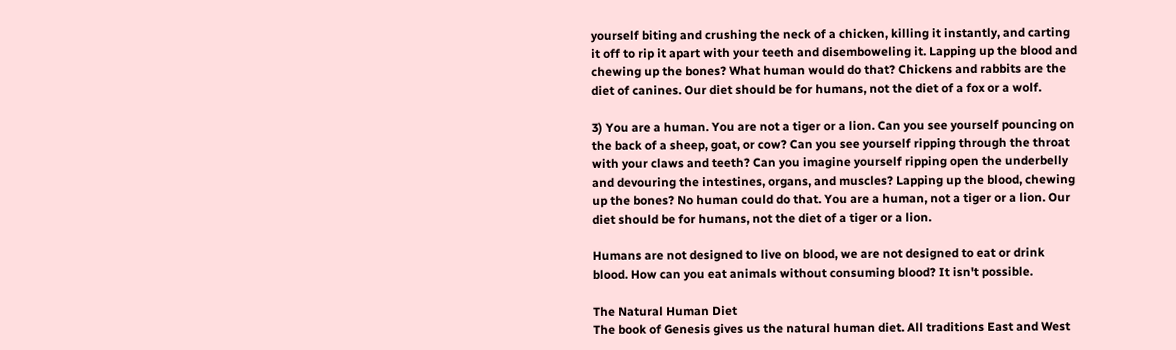yourself biting and crushing the neck of a chicken, killing it instantly, and carting it off to rip it apart with your teeth and disemboweling it. Lapping up the blood and chewing up the bones? What human would do that? Chickens and rabbits are the diet of canines. Our diet should be for humans, not the diet of a fox or a wolf.

3) You are a human. You are not a tiger or a lion. Can you see yourself pouncing on the back of a sheep, goat, or cow? Can you see yourself ripping through the throat with your claws and teeth? Can you imagine yourself ripping open the underbelly and devouring the intestines, organs, and muscles? Lapping up the blood, chewing up the bones? No human could do that. You are a human, not a tiger or a lion. Our diet should be for humans, not the diet of a tiger or a lion.

Humans are not designed to live on blood, we are not designed to eat or drink blood. How can you eat animals without consuming blood? It isn't possible.

The Natural Human Diet
The book of Genesis gives us the natural human diet. All traditions East and West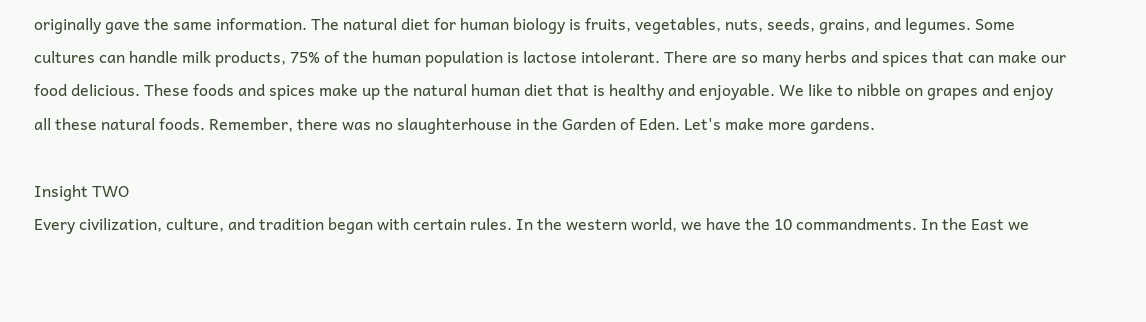originally gave the same information. The natural diet for human biology is fruits, vegetables, nuts, seeds, grains, and legumes. Some cultures can handle milk products, 75% of the human population is lactose intolerant. There are so many herbs and spices that can make our food delicious. These foods and spices make up the natural human diet that is healthy and enjoyable. We like to nibble on grapes and enjoy all these natural foods. Remember, there was no slaughterhouse in the Garden of Eden. Let's make more gardens.

Insight TWO
Every civilization, culture, and tradition began with certain rules. In the western world, we have the 10 commandments. In the East we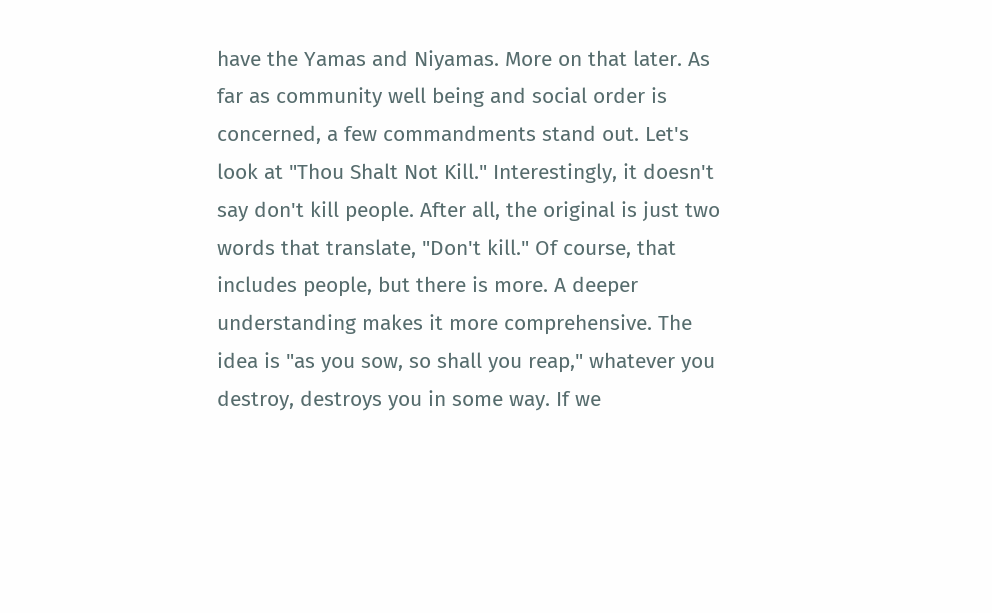have the Yamas and Niyamas. More on that later. As far as community well being and social order is concerned, a few commandments stand out. Let's look at "Thou Shalt Not Kill." Interestingly, it doesn't say don't kill people. After all, the original is just two words that translate, "Don't kill." Of course, that includes people, but there is more. A deeper understanding makes it more comprehensive. The idea is "as you sow, so shall you reap," whatever you destroy, destroys you in some way. If we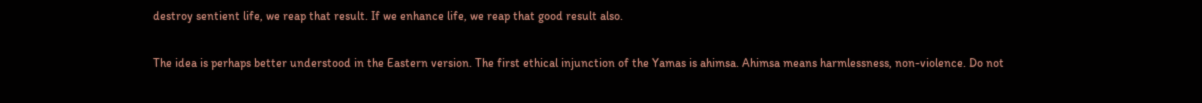destroy sentient life, we reap that result. If we enhance life, we reap that good result also.

The idea is perhaps better understood in the Eastern version. The first ethical injunction of the Yamas is ahimsa. Ahimsa means harmlessness, non-violence. Do not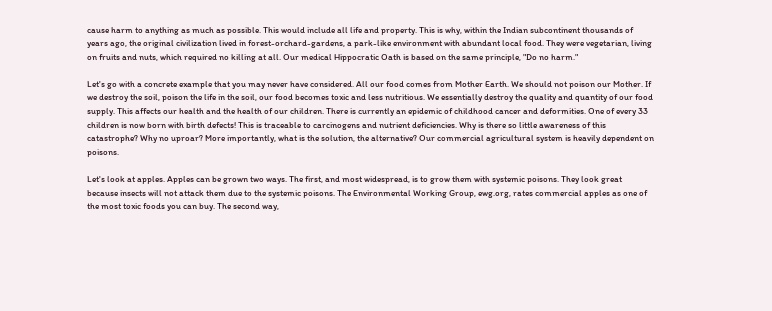cause harm to anything as much as possible. This would include all life and property. This is why, within the Indian subcontinent thousands of years ago, the original civilization lived in forest-orchard-gardens, a park-like environment with abundant local food. They were vegetarian, living on fruits and nuts, which required no killing at all. Our medical Hippocratic Oath is based on the same principle, "Do no harm."

Let's go with a concrete example that you may never have considered. All our food comes from Mother Earth. We should not poison our Mother. If we destroy the soil, poison the life in the soil, our food becomes toxic and less nutritious. We essentially destroy the quality and quantity of our food supply. This affects our health and the health of our children. There is currently an epidemic of childhood cancer and deformities. One of every 33 children is now born with birth defects! This is traceable to carcinogens and nutrient deficiencies. Why is there so little awareness of this catastrophe? Why no uproar? More importantly, what is the solution, the alternative? Our commercial agricultural system is heavily dependent on poisons.

Let's look at apples. Apples can be grown two ways. The first, and most widespread, is to grow them with systemic poisons. They look great because insects will not attack them due to the systemic poisons. The Environmental Working Group, ewg.org, rates commercial apples as one of the most toxic foods you can buy. The second way,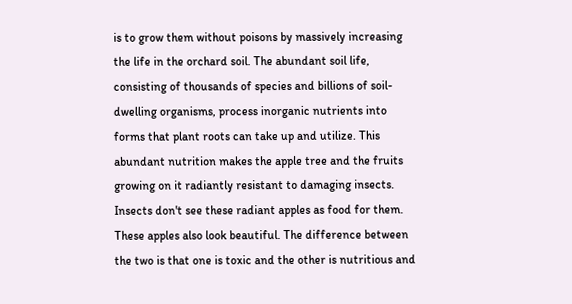is to grow them without poisons by massively increasing the life in the orchard soil. The abundant soil life, consisting of thousands of species and billions of soil-dwelling organisms, process inorganic nutrients into forms that plant roots can take up and utilize. This abundant nutrition makes the apple tree and the fruits growing on it radiantly resistant to damaging insects. Insects don't see these radiant apples as food for them. These apples also look beautiful. The difference between the two is that one is toxic and the other is nutritious and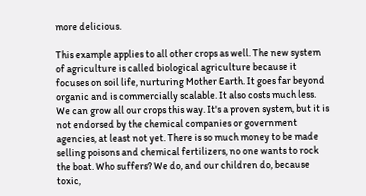more delicious.

This example applies to all other crops as well. The new system of agriculture is called biological agriculture because it focuses on soil life, nurturing Mother Earth. It goes far beyond organic and is commercially scalable. It also costs much less. We can grow all our crops this way. It's a proven system, but it is not endorsed by the chemical companies or government agencies, at least not yet. There is so much money to be made selling poisons and chemical fertilizers, no one wants to rock the boat. Who suffers? We do, and our children do, because toxic,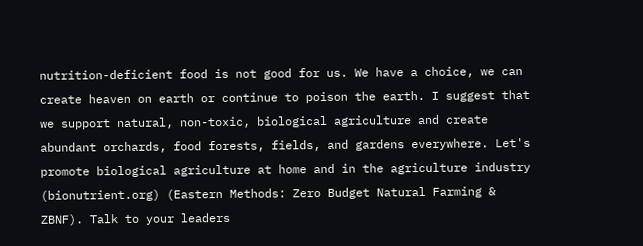nutrition-deficient food is not good for us. We have a choice, we can create heaven on earth or continue to poison the earth. I suggest that we support natural, non-toxic, biological agriculture and create abundant orchards, food forests, fields, and gardens everywhere. Let's promote biological agriculture at home and in the agriculture industry (bionutrient.org) (Eastern Methods: Zero Budget Natural Farming & ZBNF). Talk to your leaders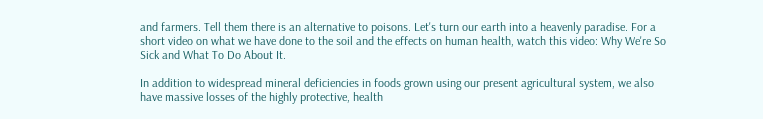and farmers. Tell them there is an alternative to poisons. Let's turn our earth into a heavenly paradise. For a short video on what we have done to the soil and the effects on human health, watch this video: Why We're So Sick and What To Do About It.

In addition to widespread mineral deficiencies in foods grown using our present agricultural system, we also have massive losses of the highly protective, health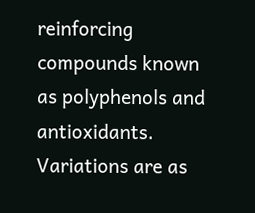reinforcing compounds known as polyphenols and antioxidants. Variations are as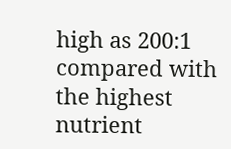high as 200:1 compared with the highest nutrient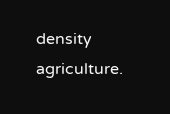density agriculture.